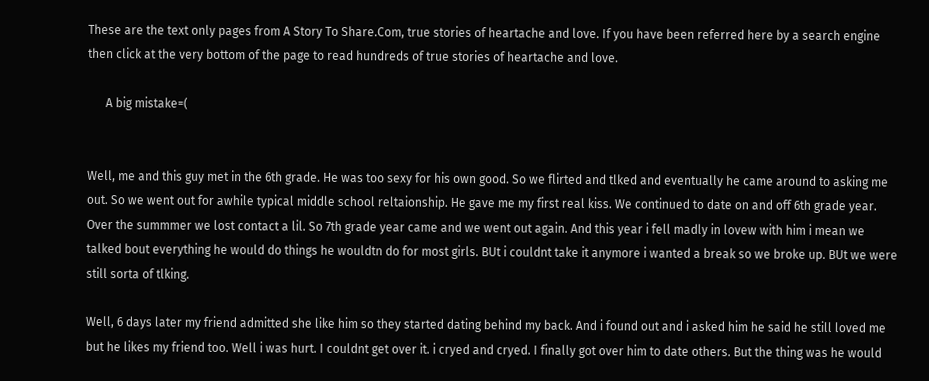These are the text only pages from A Story To Share.Com, true stories of heartache and love. If you have been referred here by a search engine then click at the very bottom of the page to read hundreds of true stories of heartache and love.

      A big mistake=(


Well, me and this guy met in the 6th grade. He was too sexy for his own good. So we flirted and tlked and eventually he came around to asking me out. So we went out for awhile typical middle school reltaionship. He gave me my first real kiss. We continued to date on and off 6th grade year. Over the summmer we lost contact a lil. So 7th grade year came and we went out again. And this year i fell madly in lovew with him i mean we talked bout everything he would do things he wouldtn do for most girls. BUt i couldnt take it anymore i wanted a break so we broke up. BUt we were still sorta of tlking.

Well, 6 days later my friend admitted she like him so they started dating behind my back. And i found out and i asked him he said he still loved me but he likes my friend too. Well i was hurt. I couldnt get over it. i cryed and cryed. I finally got over him to date others. But the thing was he would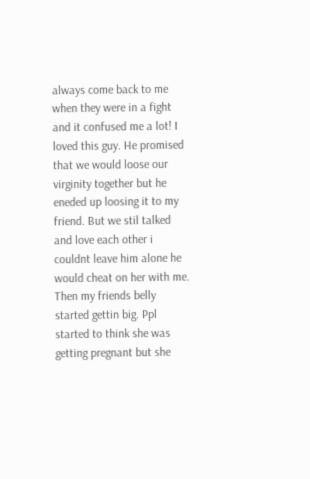always come back to me when they were in a fight and it confused me a lot! I loved this guy. He promised that we would loose our virginity together but he eneded up loosing it to my friend. But we stil talked and love each other i couldnt leave him alone he would cheat on her with me. Then my friends belly started gettin big. Ppl started to think she was getting pregnant but she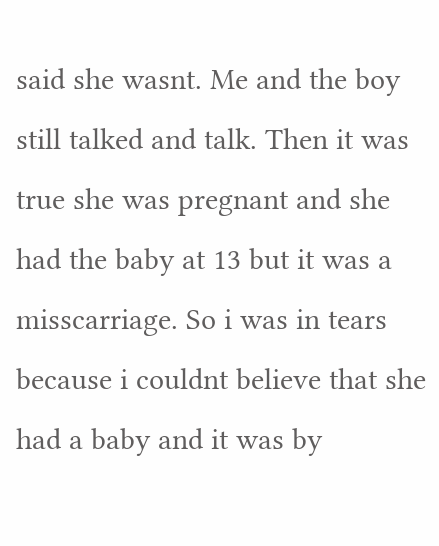said she wasnt. Me and the boy still talked and talk. Then it was true she was pregnant and she had the baby at 13 but it was a misscarriage. So i was in tears because i couldnt believe that she had a baby and it was by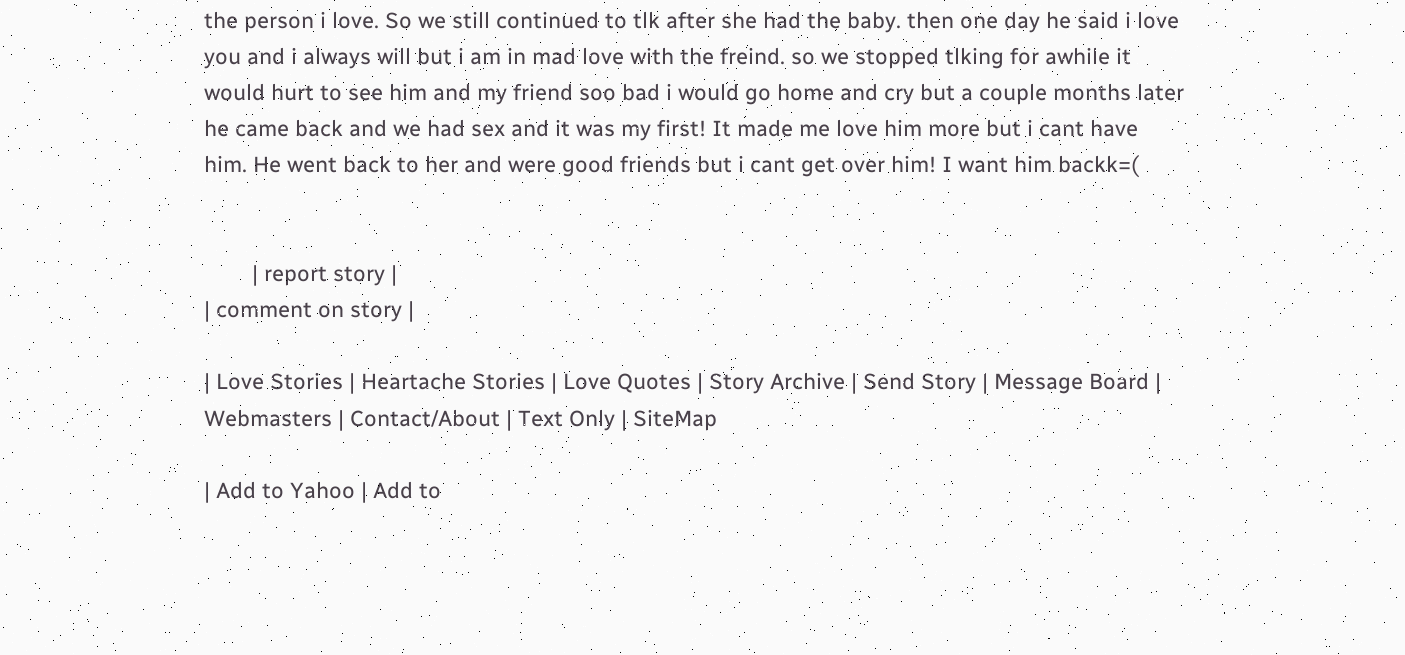the person i love. So we still continued to tlk after she had the baby. then one day he said i love you and i always will but i am in mad love with the freind. so we stopped tlking for awhile it would hurt to see him and my friend soo bad i would go home and cry but a couple months later he came back and we had sex and it was my first! It made me love him more but i cant have him. He went back to her and were good friends but i cant get over him! I want him backk=(


        | report story |
| comment on story |

| Love Stories | Heartache Stories | Love Quotes | Story Archive | Send Story | Message Board | Webmasters | Contact/About | Text Only | SiteMap

| Add to Yahoo | Add to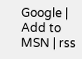Google | Add to MSN | rss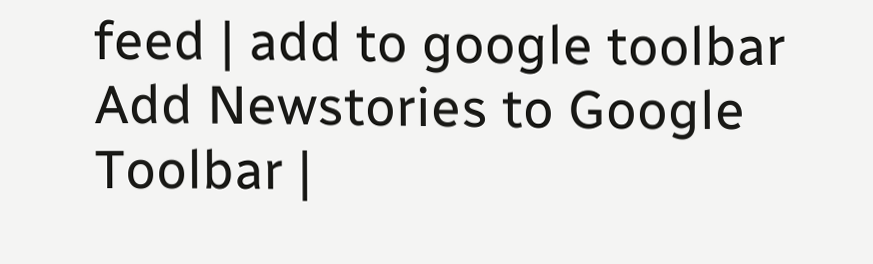feed | add to google toolbar Add Newstories to Google Toolbar |